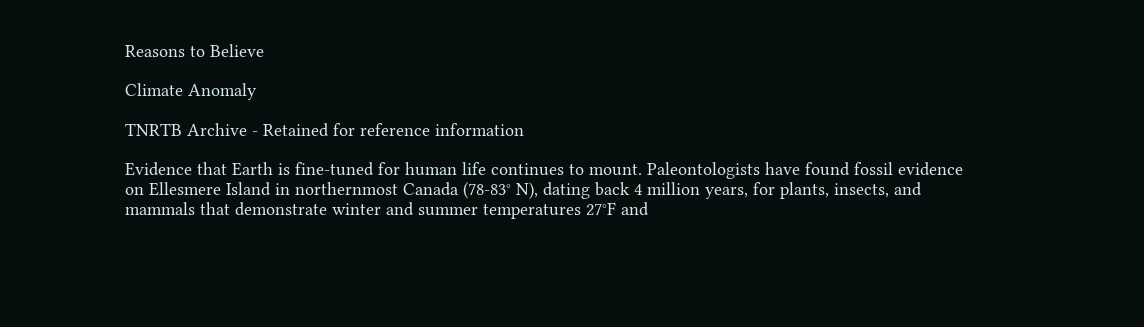Reasons to Believe

Climate Anomaly

TNRTB Archive - Retained for reference information

Evidence that Earth is fine-tuned for human life continues to mount. Paleontologists have found fossil evidence on Ellesmere Island in northernmost Canada (78-83° N), dating back 4 million years, for plants, insects, and mammals that demonstrate winter and summer temperatures 27°F and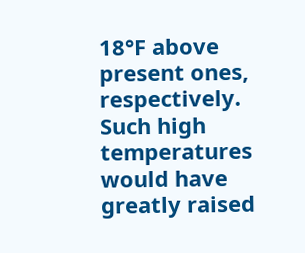18°F above present ones, respectively. Such high temperatures would have greatly raised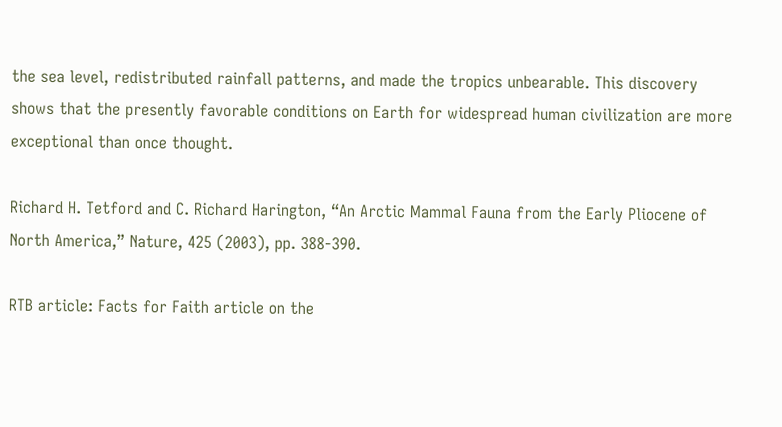the sea level, redistributed rainfall patterns, and made the tropics unbearable. This discovery shows that the presently favorable conditions on Earth for widespread human civilization are more exceptional than once thought.

Richard H. Tetford and C. Richard Harington, “An Arctic Mammal Fauna from the Early Pliocene of North America,” Nature, 425 (2003), pp. 388-390.

RTB article: Facts for Faith article on the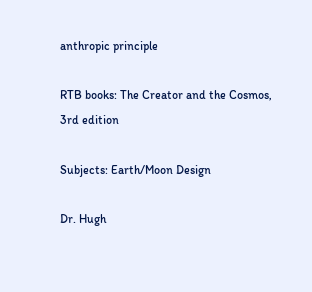anthropic principle

RTB books: The Creator and the Cosmos, 3rd edition

Subjects: Earth/Moon Design

Dr. Hugh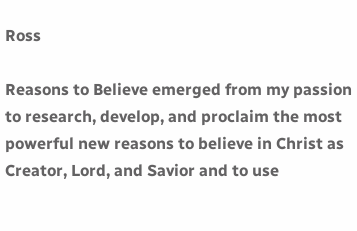Ross

Reasons to Believe emerged from my passion to research, develop, and proclaim the most powerful new reasons to believe in Christ as Creator, Lord, and Savior and to use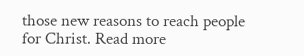those new reasons to reach people for Christ. Read more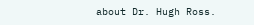about Dr. Hugh Ross.